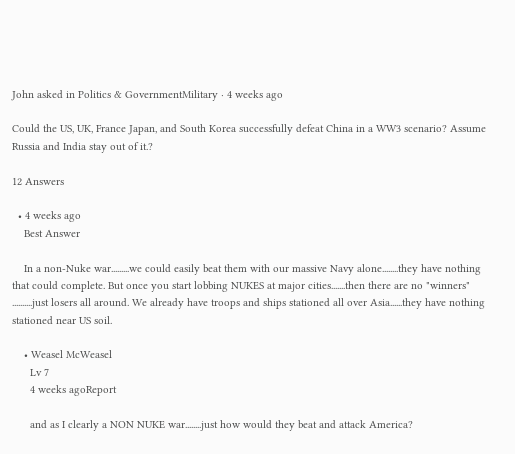John asked in Politics & GovernmentMilitary · 4 weeks ago

Could the US, UK, France Japan, and South Korea successfully defeat China in a WW3 scenario? Assume Russia and India stay out of it.?

12 Answers

  • 4 weeks ago
    Best Answer

    In a non-Nuke war.........we could easily beat them with our massive Navy alone........they have nothing that could complete. But once you start lobbing NUKES at major cities.......then there are no "winners" ..........just losers all around. We already have troops and ships stationed all over Asia......they have nothing stationed near US soil.

    • Weasel McWeasel
      Lv 7
      4 weeks agoReport

      and as I clearly a NON NUKE war........just how would they beat and attack America?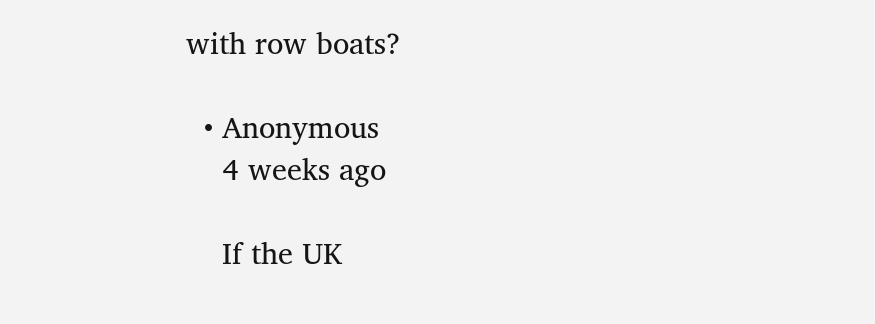with row boats?

  • Anonymous
    4 weeks ago

    If the UK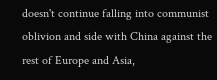doesn't continue falling into communist oblivion and side with China against the rest of Europe and Asia,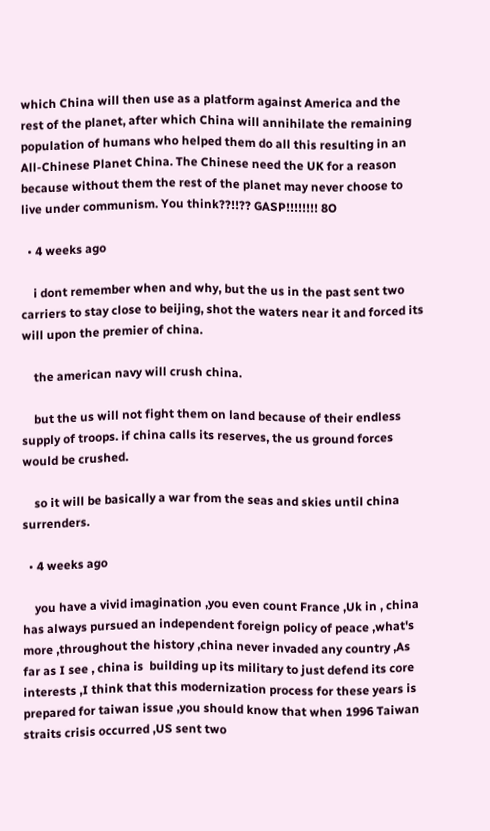which China will then use as a platform against America and the rest of the planet, after which China will annihilate the remaining population of humans who helped them do all this resulting in an All-Chinese Planet China. The Chinese need the UK for a reason because without them the rest of the planet may never choose to live under communism. You think??!!?? GASP!!!!!!!! 8O

  • 4 weeks ago

    i dont remember when and why, but the us in the past sent two carriers to stay close to beijing, shot the waters near it and forced its will upon the premier of china.

    the american navy will crush china.

    but the us will not fight them on land because of their endless supply of troops. if china calls its reserves, the us ground forces would be crushed.

    so it will be basically a war from the seas and skies until china surrenders.

  • 4 weeks ago

    you have a vivid imagination ,you even count France ,Uk in , china has always pursued an independent foreign policy of peace ,what's more ,throughout the history ,china never invaded any country ,As far as I see , china is  building up its military to just defend its core interests ,I think that this modernization process for these years is prepared for taiwan issue ,you should know that when 1996 Taiwan straits crisis occurred ,US sent two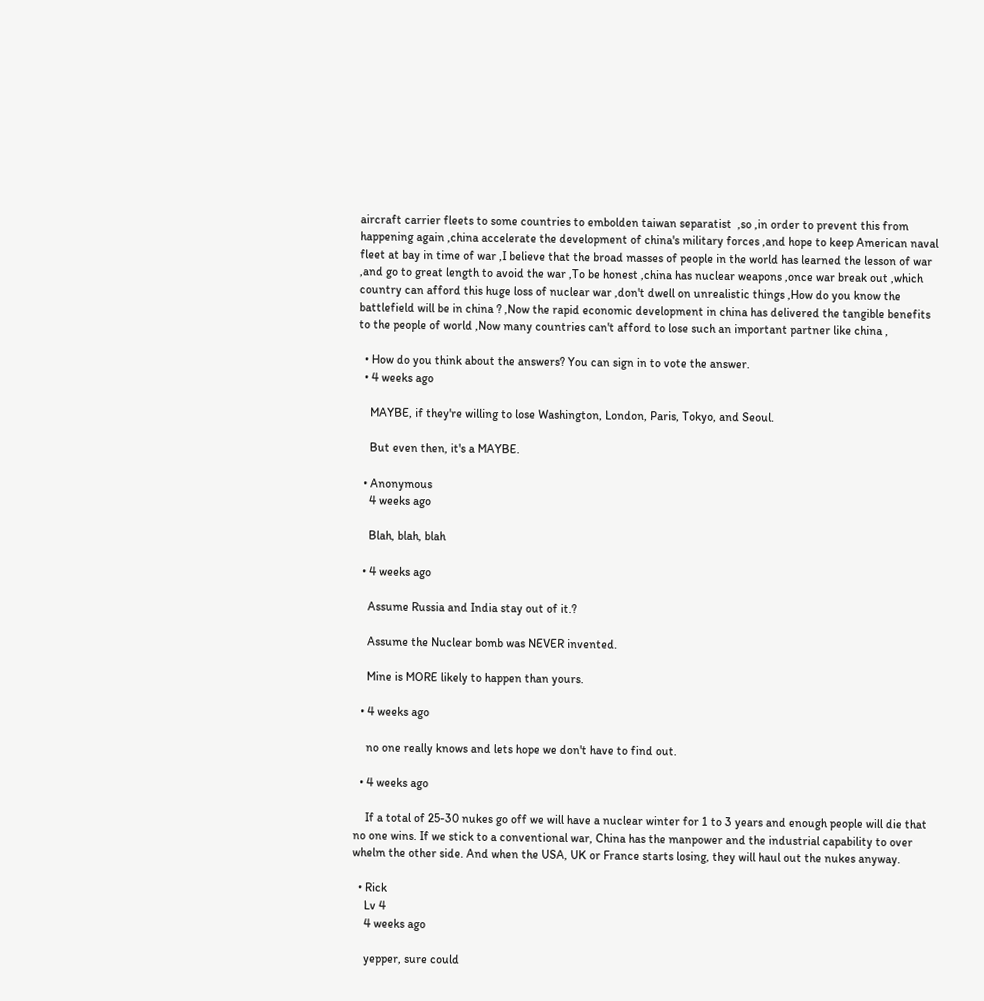aircraft carrier fleets to some countries to embolden taiwan separatist  ,so ,in order to prevent this from happening again ,china accelerate the development of china's military forces ,and hope to keep American naval fleet at bay in time of war ,I believe that the broad masses of people in the world has learned the lesson of war ,and go to great length to avoid the war ,To be honest ,china has nuclear weapons ,once war break out ,which country can afford this huge loss of nuclear war ,don't dwell on unrealistic things ,How do you know the battlefield will be in china ? ,Now the rapid economic development in china has delivered the tangible benefits to the people of world ,Now many countries can't afford to lose such an important partner like china ,

  • How do you think about the answers? You can sign in to vote the answer.
  • 4 weeks ago

    MAYBE, if they're willing to lose Washington, London, Paris, Tokyo, and Seoul.

    But even then, it's a MAYBE.

  • Anonymous
    4 weeks ago

    Blah, blah, blah

  • 4 weeks ago

    Assume Russia and India stay out of it.?

    Assume the Nuclear bomb was NEVER invented.

    Mine is MORE likely to happen than yours.

  • 4 weeks ago

    no one really knows and lets hope we don't have to find out.

  • 4 weeks ago

    If a total of 25-30 nukes go off we will have a nuclear winter for 1 to 3 years and enough people will die that no one wins. If we stick to a conventional war, China has the manpower and the industrial capability to over whelm the other side. And when the USA, UK or France starts losing, they will haul out the nukes anyway.

  • Rick
    Lv 4
    4 weeks ago

    yepper, sure could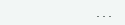...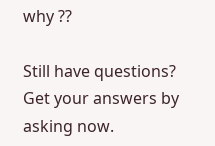why ??

Still have questions? Get your answers by asking now.